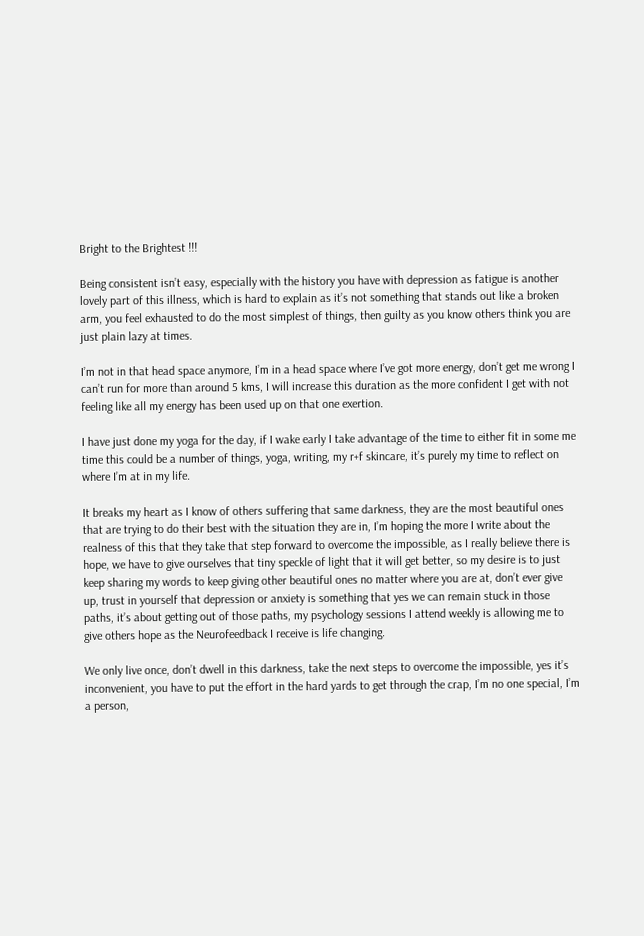Bright to the Brightest !!!

Being consistent isn’t easy, especially with the history you have with depression as fatigue is another lovely part of this illness, which is hard to explain as it’s not something that stands out like a broken arm, you feel exhausted to do the most simplest of things, then guilty as you know others think you are just plain lazy at times.

I’m not in that head space anymore, I’m in a head space where I’ve got more energy, don’t get me wrong I can’t run for more than around 5 kms, I will increase this duration as the more confident I get with not feeling like all my energy has been used up on that one exertion.

I have just done my yoga for the day, if I wake early I take advantage of the time to either fit in some me time this could be a number of things, yoga, writing, my r+f skincare, it’s purely my time to reflect on where I’m at in my life.

It breaks my heart as I know of others suffering that same darkness, they are the most beautiful ones that are trying to do their best with the situation they are in, I’m hoping the more I write about the realness of this that they take that step forward to overcome the impossible, as I really believe there is hope, we have to give ourselves that tiny speckle of light that it will get better, so my desire is to just keep sharing my words to keep giving other beautiful ones no matter where you are at, don’t ever give up, trust in yourself that depression or anxiety is something that yes we can remain stuck in those paths, it’s about getting out of those paths, my psychology sessions I attend weekly is allowing me to give others hope as the Neurofeedback I receive is life changing.

We only live once, don’t dwell in this darkness, take the next steps to overcome the impossible, yes it’s inconvenient, you have to put the effort in the hard yards to get through the crap, I’m no one special, I’m a person,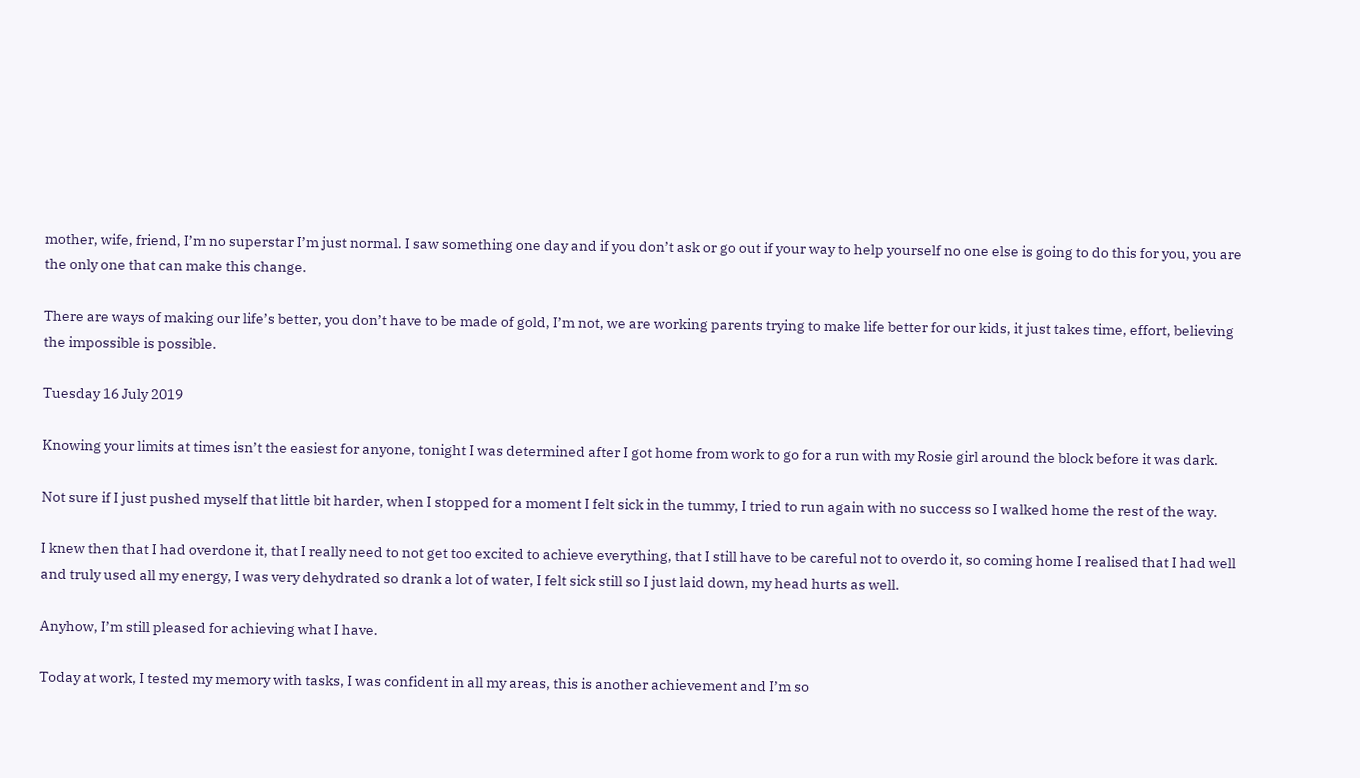mother, wife, friend, I’m no superstar I’m just normal. I saw something one day and if you don’t ask or go out if your way to help yourself no one else is going to do this for you, you are the only one that can make this change.

There are ways of making our life’s better, you don’t have to be made of gold, I’m not, we are working parents trying to make life better for our kids, it just takes time, effort, believing the impossible is possible.

Tuesday 16 July 2019

Knowing your limits at times isn’t the easiest for anyone, tonight I was determined after I got home from work to go for a run with my Rosie girl around the block before it was dark.

Not sure if I just pushed myself that little bit harder, when I stopped for a moment I felt sick in the tummy, I tried to run again with no success so I walked home the rest of the way.

I knew then that I had overdone it, that I really need to not get too excited to achieve everything, that I still have to be careful not to overdo it, so coming home I realised that I had well and truly used all my energy, I was very dehydrated so drank a lot of water, I felt sick still so I just laid down, my head hurts as well.

Anyhow, I’m still pleased for achieving what I have.

Today at work, I tested my memory with tasks, I was confident in all my areas, this is another achievement and I’m so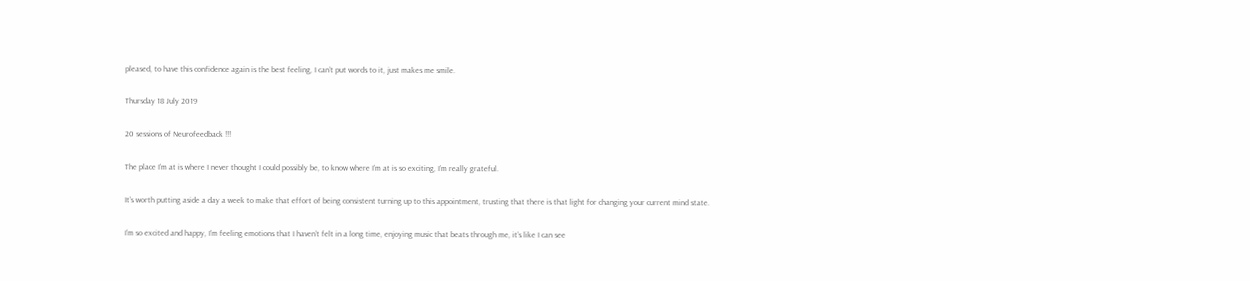pleased, to have this confidence again is the best feeling, I can’t put words to it, just makes me smile.

Thursday 18 July 2019

20 sessions of Neurofeedback !!!

The place I’m at is where I never thought I could possibly be, to know where I’m at is so exciting, I’m really grateful.

It’s worth putting aside a day a week to make that effort of being consistent turning up to this appointment, trusting that there is that light for changing your current mind state.

I’m so excited and happy, I’m feeling emotions that I haven’t felt in a long time, enjoying music that beats through me, it’s like I can see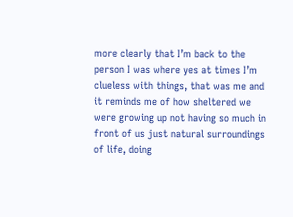more clearly that I’m back to the person I was where yes at times I’m clueless with things, that was me and it reminds me of how sheltered we were growing up not having so much in front of us just natural surroundings of life, doing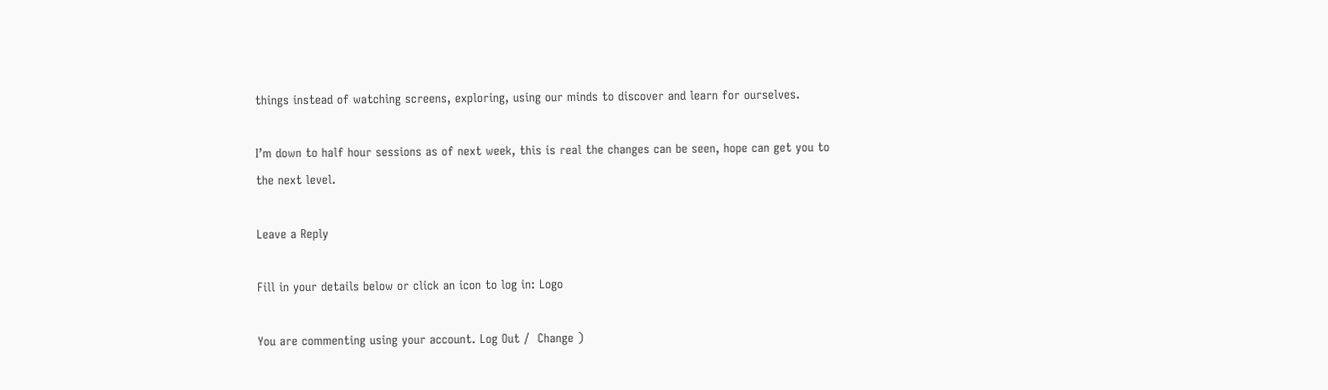things instead of watching screens, exploring, using our minds to discover and learn for ourselves.

I’m down to half hour sessions as of next week, this is real the changes can be seen, hope can get you to the next level.

Leave a Reply

Fill in your details below or click an icon to log in: Logo

You are commenting using your account. Log Out /  Change )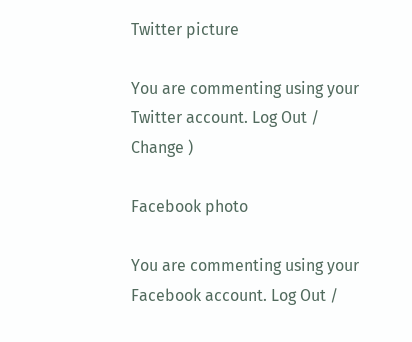Twitter picture

You are commenting using your Twitter account. Log Out /  Change )

Facebook photo

You are commenting using your Facebook account. Log Out /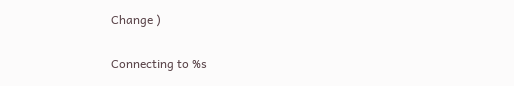Change )

Connecting to %s